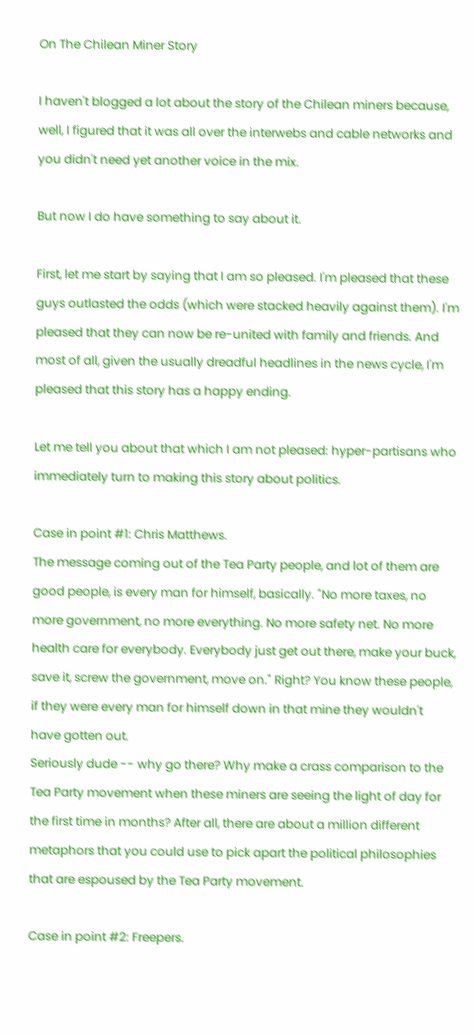On The Chilean Miner Story

I haven't blogged a lot about the story of the Chilean miners because, well, I figured that it was all over the interwebs and cable networks and you didn't need yet another voice in the mix.

But now I do have something to say about it.

First, let me start by saying that I am so pleased. I'm pleased that these guys outlasted the odds (which were stacked heavily against them). I'm pleased that they can now be re-united with family and friends. And most of all, given the usually dreadful headlines in the news cycle, I'm pleased that this story has a happy ending.

Let me tell you about that which I am not pleased: hyper-partisans who immediately turn to making this story about politics.

Case in point #1: Chris Matthews.
The message coming out of the Tea Party people, and lot of them are good people, is every man for himself, basically. "No more taxes, no more government, no more everything. No more safety net. No more health care for everybody. Everybody just get out there, make your buck, save it, screw the government, move on." Right? You know these people, if they were every man for himself down in that mine they wouldn't have gotten out.
Seriously dude -- why go there? Why make a crass comparison to the Tea Party movement when these miners are seeing the light of day for the first time in months? After all, there are about a million different metaphors that you could use to pick apart the political philosophies that are espoused by the Tea Party movement.

Case in point #2: Freepers.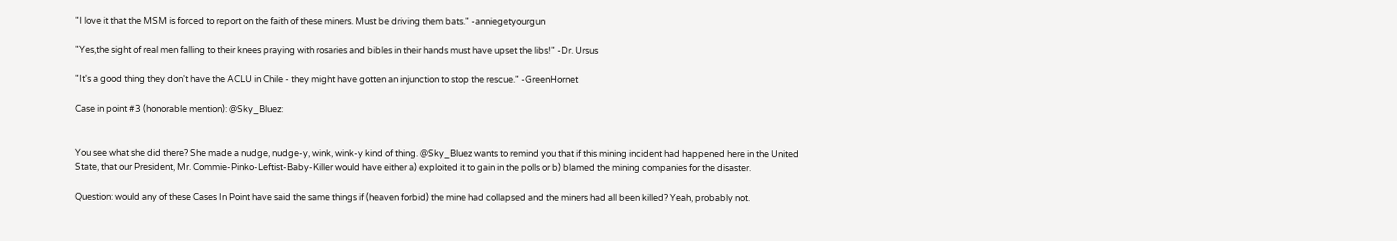"I love it that the MSM is forced to report on the faith of these miners. Must be driving them bats." -anniegetyourgun

"Yes,the sight of real men falling to their knees praying with rosaries and bibles in their hands must have upset the libs!" -Dr. Ursus

"It's a good thing they don't have the ACLU in Chile - they might have gotten an injunction to stop the rescue." -GreenHornet

Case in point #3 (honorable mention): @Sky_Bluez:


You see what she did there? She made a nudge, nudge-y, wink, wink-y kind of thing. @Sky_Bluez wants to remind you that if this mining incident had happened here in the United State, that our President, Mr. Commie-Pinko-Leftist-Baby-Killer would have either a) exploited it to gain in the polls or b) blamed the mining companies for the disaster.

Question: would any of these Cases In Point have said the same things if (heaven forbid) the mine had collapsed and the miners had all been killed? Yeah, probably not.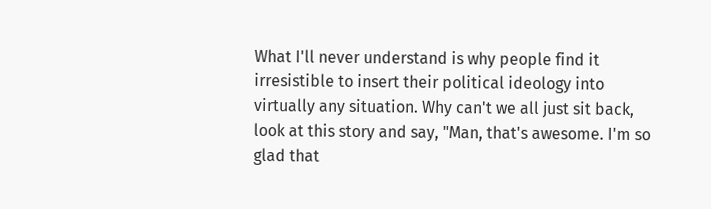What I'll never understand is why people find it irresistible to insert their political ideology into virtually any situation. Why can't we all just sit back, look at this story and say, "Man, that's awesome. I'm so glad that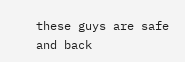these guys are safe and back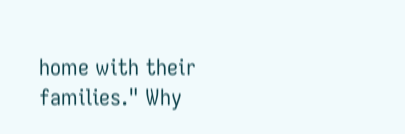home with their families." Why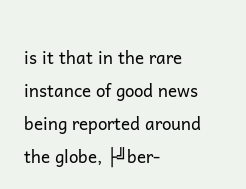is it that in the rare instance of good news being reported around the globe, ├╝ber-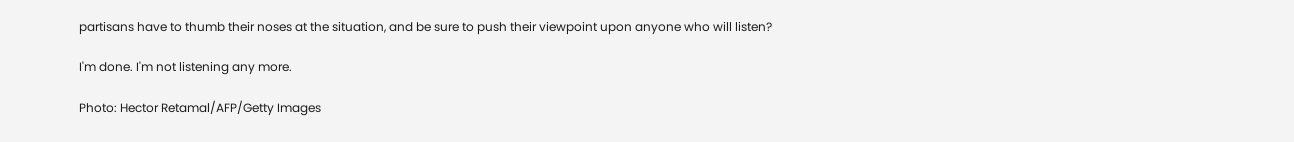partisans have to thumb their noses at the situation, and be sure to push their viewpoint upon anyone who will listen?

I'm done. I'm not listening any more.

Photo: Hector Retamal/AFP/Getty Images